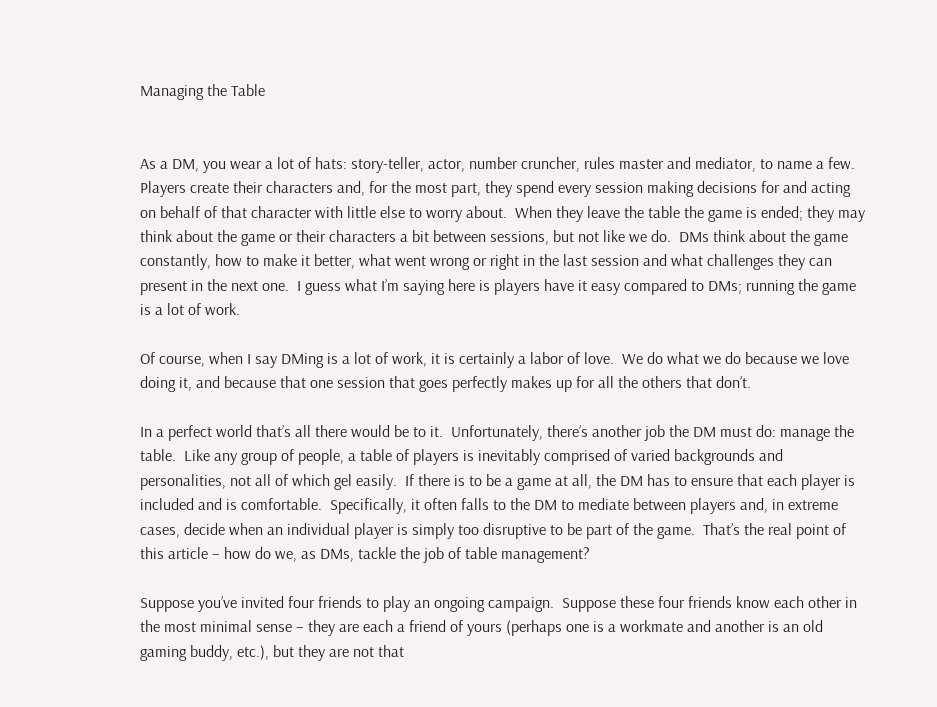Managing the Table


As a DM, you wear a lot of hats: story-teller, actor, number cruncher, rules master and mediator, to name a few.  Players create their characters and, for the most part, they spend every session making decisions for and acting on behalf of that character with little else to worry about.  When they leave the table the game is ended; they may think about the game or their characters a bit between sessions, but not like we do.  DMs think about the game constantly, how to make it better, what went wrong or right in the last session and what challenges they can present in the next one.  I guess what I’m saying here is players have it easy compared to DMs; running the game is a lot of work.

Of course, when I say DMing is a lot of work, it is certainly a labor of love.  We do what we do because we love doing it, and because that one session that goes perfectly makes up for all the others that don’t.

In a perfect world that’s all there would be to it.  Unfortunately, there’s another job the DM must do: manage the table.  Like any group of people, a table of players is inevitably comprised of varied backgrounds and personalities, not all of which gel easily.  If there is to be a game at all, the DM has to ensure that each player is included and is comfortable.  Specifically, it often falls to the DM to mediate between players and, in extreme cases, decide when an individual player is simply too disruptive to be part of the game.  That’s the real point of this article – how do we, as DMs, tackle the job of table management?

Suppose you’ve invited four friends to play an ongoing campaign.  Suppose these four friends know each other in the most minimal sense – they are each a friend of yours (perhaps one is a workmate and another is an old gaming buddy, etc.), but they are not that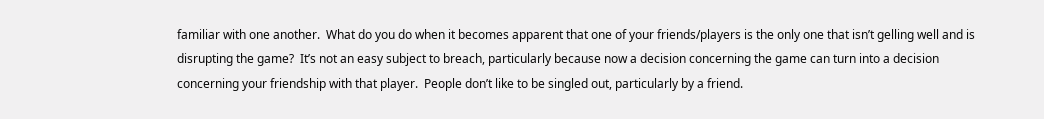familiar with one another.  What do you do when it becomes apparent that one of your friends/players is the only one that isn’t gelling well and is disrupting the game?  It’s not an easy subject to breach, particularly because now a decision concerning the game can turn into a decision concerning your friendship with that player.  People don’t like to be singled out, particularly by a friend.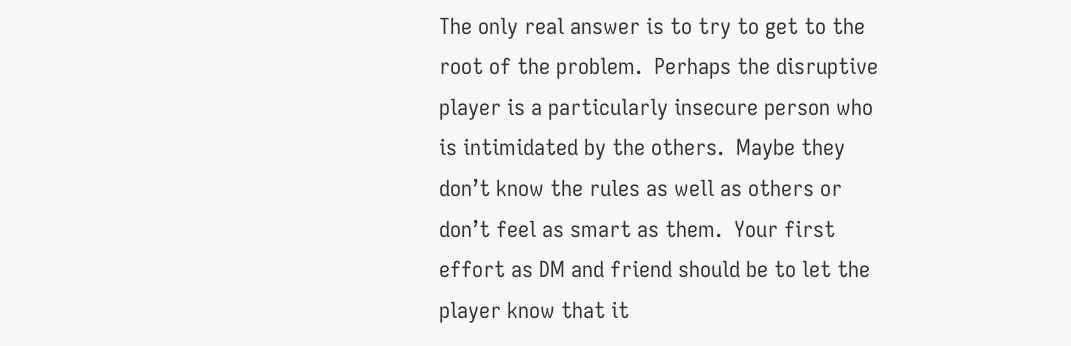The only real answer is to try to get to the root of the problem.  Perhaps the disruptive player is a particularly insecure person who is intimidated by the others.  Maybe they don’t know the rules as well as others or don’t feel as smart as them.  Your first effort as DM and friend should be to let the player know that it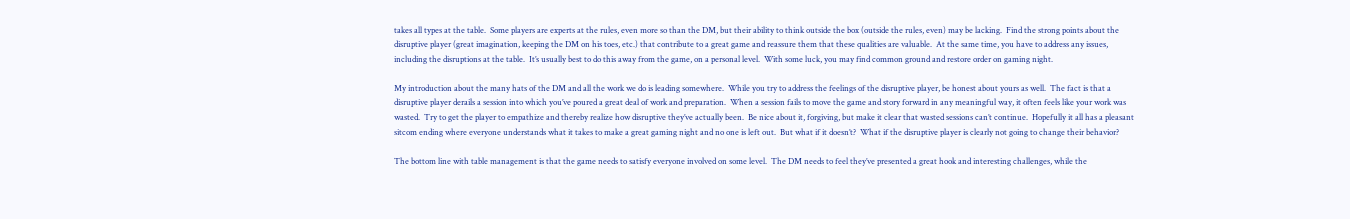takes all types at the table.  Some players are experts at the rules, even more so than the DM, but their ability to think outside the box (outside the rules, even) may be lacking.  Find the strong points about the disruptive player (great imagination, keeping the DM on his toes, etc.) that contribute to a great game and reassure them that these qualities are valuable.  At the same time, you have to address any issues, including the disruptions at the table.  It’s usually best to do this away from the game, on a personal level.  With some luck, you may find common ground and restore order on gaming night.

My introduction about the many hats of the DM and all the work we do is leading somewhere.  While you try to address the feelings of the disruptive player, be honest about yours as well.  The fact is that a disruptive player derails a session into which you’ve poured a great deal of work and preparation.  When a session fails to move the game and story forward in any meaningful way, it often feels like your work was wasted.  Try to get the player to empathize and thereby realize how disruptive they’ve actually been.  Be nice about it, forgiving, but make it clear that wasted sessions can’t continue.  Hopefully it all has a pleasant sitcom ending where everyone understands what it takes to make a great gaming night and no one is left out.  But what if it doesn’t?  What if the disruptive player is clearly not going to change their behavior?

The bottom line with table management is that the game needs to satisfy everyone involved on some level.  The DM needs to feel they’ve presented a great hook and interesting challenges, while the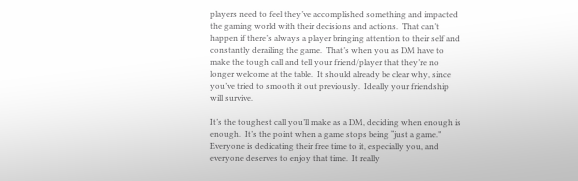players need to feel they’ve accomplished something and impacted the gaming world with their decisions and actions.  That can’t happen if there’s always a player bringing attention to their self and constantly derailing the game.  That’s when you as DM have to make the tough call and tell your friend/player that they’re no longer welcome at the table.  It should already be clear why, since you’ve tried to smooth it out previously.  Ideally your friendship will survive.

It’s the toughest call you’ll make as a DM, deciding when enough is enough.  It’s the point when a game stops being “just a game.”  Everyone is dedicating their free time to it, especially you, and everyone deserves to enjoy that time.  It really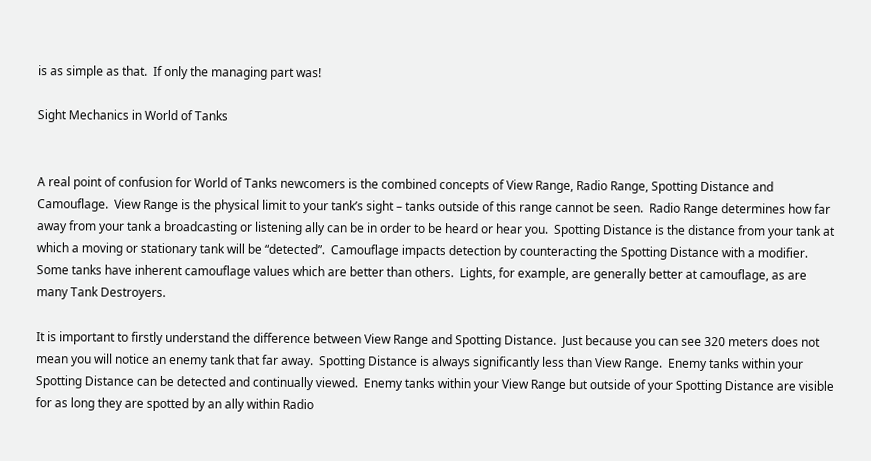is as simple as that.  If only the managing part was!

Sight Mechanics in World of Tanks


A real point of confusion for World of Tanks newcomers is the combined concepts of View Range, Radio Range, Spotting Distance and Camouflage.  View Range is the physical limit to your tank’s sight – tanks outside of this range cannot be seen.  Radio Range determines how far away from your tank a broadcasting or listening ally can be in order to be heard or hear you.  Spotting Distance is the distance from your tank at which a moving or stationary tank will be “detected”.  Camouflage impacts detection by counteracting the Spotting Distance with a modifier.  Some tanks have inherent camouflage values which are better than others.  Lights, for example, are generally better at camouflage, as are many Tank Destroyers.

It is important to firstly understand the difference between View Range and Spotting Distance.  Just because you can see 320 meters does not mean you will notice an enemy tank that far away.  Spotting Distance is always significantly less than View Range.  Enemy tanks within your Spotting Distance can be detected and continually viewed.  Enemy tanks within your View Range but outside of your Spotting Distance are visible for as long they are spotted by an ally within Radio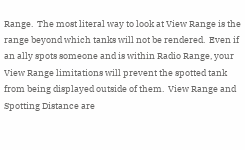Range.  The most literal way to look at View Range is the range beyond which tanks will not be rendered.  Even if an ally spots someone and is within Radio Range, your View Range limitations will prevent the spotted tank from being displayed outside of them.  View Range and Spotting Distance are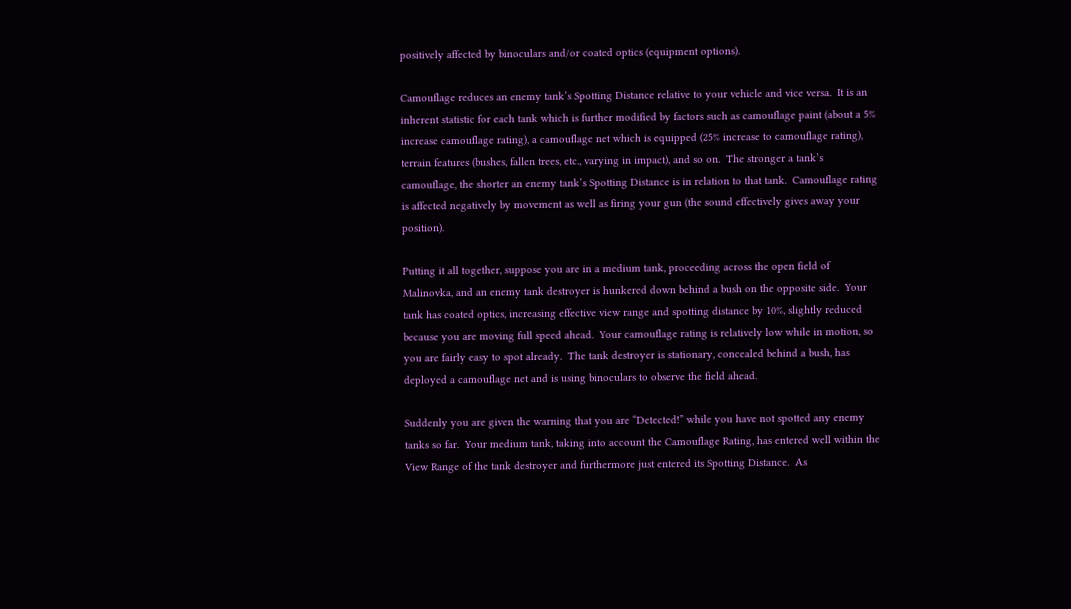positively affected by binoculars and/or coated optics (equipment options).

Camouflage reduces an enemy tank’s Spotting Distance relative to your vehicle and vice versa.  It is an inherent statistic for each tank which is further modified by factors such as camouflage paint (about a 5% increase camouflage rating), a camouflage net which is equipped (25% increase to camouflage rating), terrain features (bushes, fallen trees, etc., varying in impact), and so on.  The stronger a tank’s camouflage, the shorter an enemy tank’s Spotting Distance is in relation to that tank.  Camouflage rating is affected negatively by movement as well as firing your gun (the sound effectively gives away your position).

Putting it all together, suppose you are in a medium tank, proceeding across the open field of Malinovka, and an enemy tank destroyer is hunkered down behind a bush on the opposite side.  Your tank has coated optics, increasing effective view range and spotting distance by 10%, slightly reduced because you are moving full speed ahead.  Your camouflage rating is relatively low while in motion, so you are fairly easy to spot already.  The tank destroyer is stationary, concealed behind a bush, has deployed a camouflage net and is using binoculars to observe the field ahead.

Suddenly you are given the warning that you are “Detected!” while you have not spotted any enemy tanks so far.  Your medium tank, taking into account the Camouflage Rating, has entered well within the View Range of the tank destroyer and furthermore just entered its Spotting Distance.  As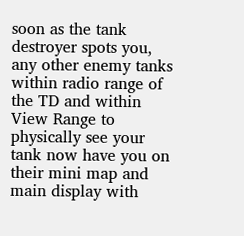soon as the tank destroyer spots you, any other enemy tanks within radio range of the TD and within View Range to physically see your tank now have you on their mini map and main display with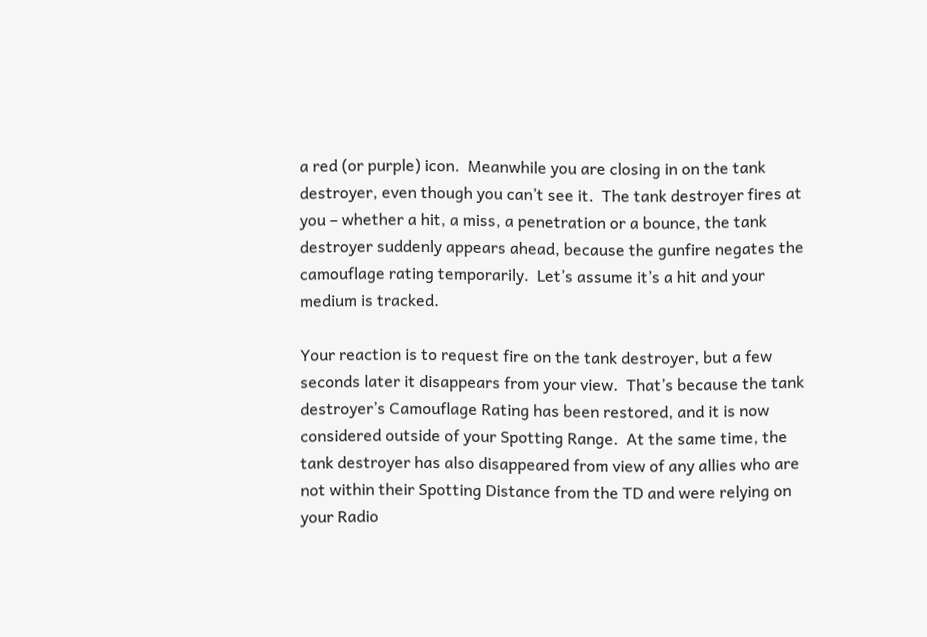a red (or purple) icon.  Meanwhile you are closing in on the tank destroyer, even though you can’t see it.  The tank destroyer fires at you – whether a hit, a miss, a penetration or a bounce, the tank destroyer suddenly appears ahead, because the gunfire negates the camouflage rating temporarily.  Let’s assume it’s a hit and your medium is tracked.

Your reaction is to request fire on the tank destroyer, but a few seconds later it disappears from your view.  That’s because the tank destroyer’s Camouflage Rating has been restored, and it is now considered outside of your Spotting Range.  At the same time, the tank destroyer has also disappeared from view of any allies who are not within their Spotting Distance from the TD and were relying on your Radio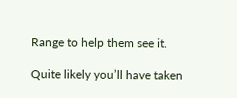Range to help them see it.

Quite likely you’ll have taken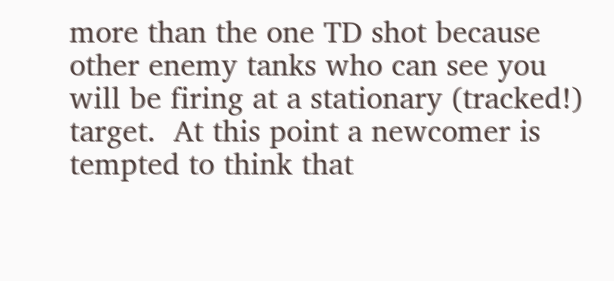more than the one TD shot because other enemy tanks who can see you will be firing at a stationary (tracked!) target.  At this point a newcomer is tempted to think that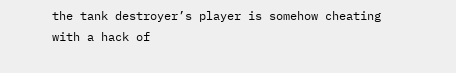the tank destroyer’s player is somehow cheating with a hack of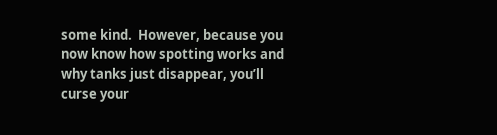some kind.  However, because you now know how spotting works and why tanks just disappear, you’ll curse your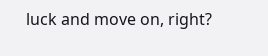luck and move on, right?